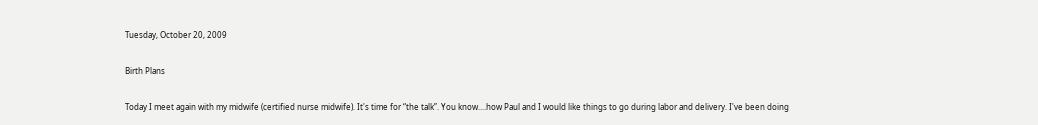Tuesday, October 20, 2009

Birth Plans

Today I meet again with my midwife (certified nurse midwife). It's time for “the talk”. You know....how Paul and I would like things to go during labor and delivery. I've been doing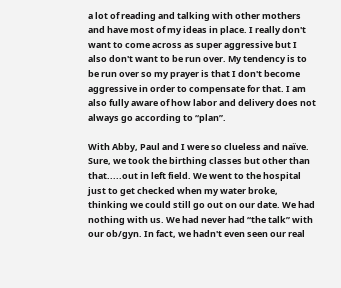a lot of reading and talking with other mothers and have most of my ideas in place. I really don't want to come across as super aggressive but I also don't want to be run over. My tendency is to be run over so my prayer is that I don't become aggressive in order to compensate for that. I am also fully aware of how labor and delivery does not always go according to “plan”.

With Abby, Paul and I were so clueless and naïve. Sure, we took the birthing classes but other than that.....out in left field. We went to the hospital just to get checked when my water broke, thinking we could still go out on our date. We had nothing with us. We had never had “the talk” with our ob/gyn. In fact, we hadn't even seen our real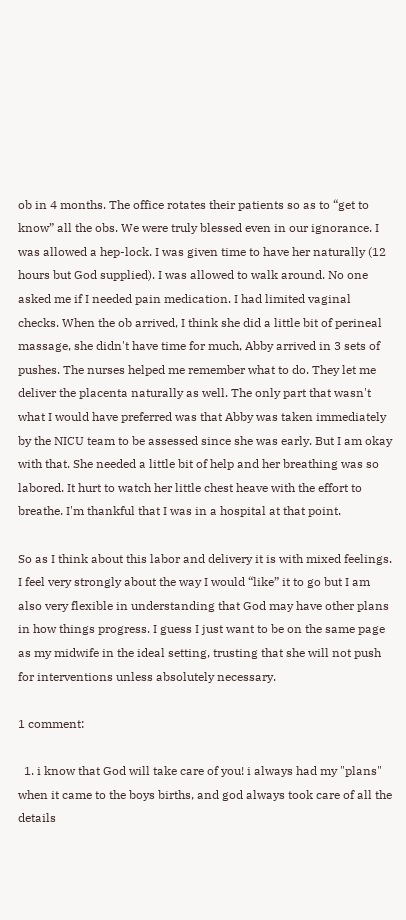ob in 4 months. The office rotates their patients so as to “get to know” all the obs. We were truly blessed even in our ignorance. I was allowed a hep-lock. I was given time to have her naturally (12 hours but God supplied). I was allowed to walk around. No one asked me if I needed pain medication. I had limited vaginal checks. When the ob arrived, I think she did a little bit of perineal massage, she didn't have time for much, Abby arrived in 3 sets of pushes. The nurses helped me remember what to do. They let me deliver the placenta naturally as well. The only part that wasn't what I would have preferred was that Abby was taken immediately by the NICU team to be assessed since she was early. But I am okay with that. She needed a little bit of help and her breathing was so labored. It hurt to watch her little chest heave with the effort to breathe. I'm thankful that I was in a hospital at that point.

So as I think about this labor and delivery it is with mixed feelings. I feel very strongly about the way I would “like” it to go but I am also very flexible in understanding that God may have other plans in how things progress. I guess I just want to be on the same page as my midwife in the ideal setting, trusting that she will not push for interventions unless absolutely necessary.

1 comment:

  1. i know that God will take care of you! i always had my "plans" when it came to the boys births, and god always took care of all the details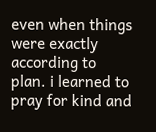even when things were exactly according to plan. i learned to pray for kind and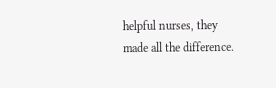helpful nurses, they made all the difference.